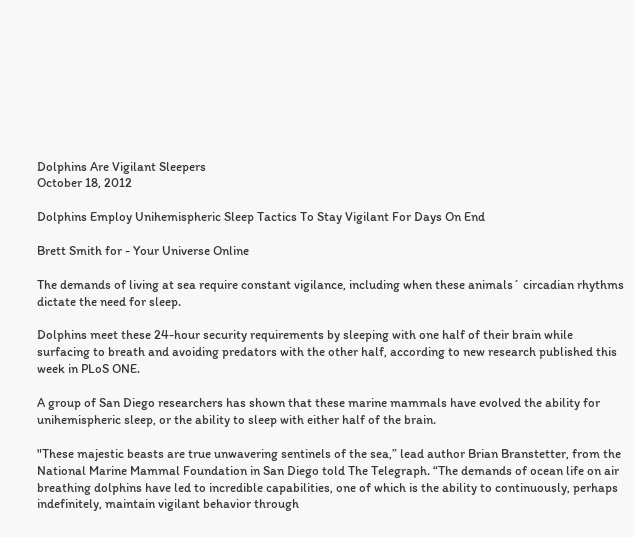Dolphins Are Vigilant Sleepers
October 18, 2012

Dolphins Employ Unihemispheric Sleep Tactics To Stay Vigilant For Days On End

Brett Smith for - Your Universe Online

The demands of living at sea require constant vigilance, including when these animals´ circadian rhythms dictate the need for sleep.

Dolphins meet these 24-hour security requirements by sleeping with one half of their brain while surfacing to breath and avoiding predators with the other half, according to new research published this week in PLoS ONE.

A group of San Diego researchers has shown that these marine mammals have evolved the ability for unihemispheric sleep, or the ability to sleep with either half of the brain.

"These majestic beasts are true unwavering sentinels of the sea,” lead author Brian Branstetter, from the National Marine Mammal Foundation in San Diego told The Telegraph. “The demands of ocean life on air breathing dolphins have led to incredible capabilities, one of which is the ability to continuously, perhaps indefinitely, maintain vigilant behavior through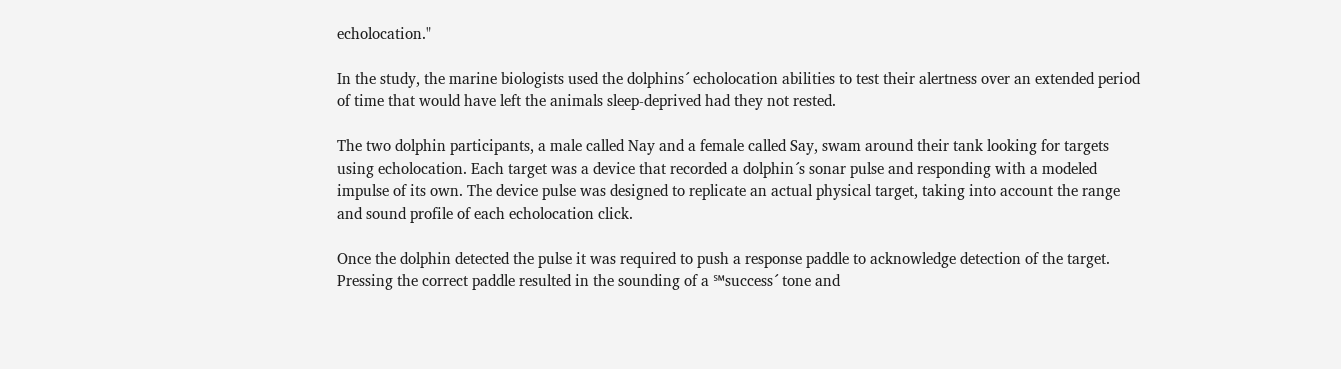echolocation."

In the study, the marine biologists used the dolphins´ echolocation abilities to test their alertness over an extended period of time that would have left the animals sleep-deprived had they not rested.

The two dolphin participants, a male called Nay and a female called Say, swam around their tank looking for targets using echolocation. Each target was a device that recorded a dolphin´s sonar pulse and responding with a modeled impulse of its own. The device pulse was designed to replicate an actual physical target, taking into account the range and sound profile of each echolocation click.

Once the dolphin detected the pulse it was required to push a response paddle to acknowledge detection of the target. Pressing the correct paddle resulted in the sounding of a ℠success´ tone and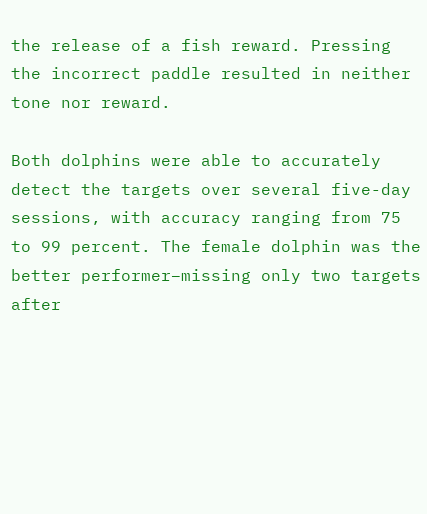the release of a fish reward. Pressing the incorrect paddle resulted in neither tone nor reward.

Both dolphins were able to accurately detect the targets over several five-day sessions, with accuracy ranging from 75 to 99 percent. The female dolphin was the better performer–missing only two targets after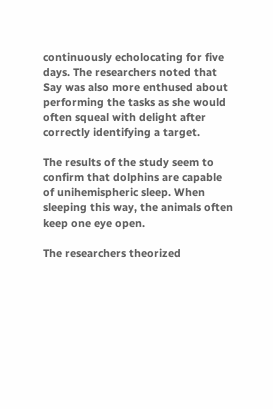continuously echolocating for five days. The researchers noted that Say was also more enthused about performing the tasks as she would often squeal with delight after correctly identifying a target.

The results of the study seem to confirm that dolphins are capable of unihemispheric sleep. When sleeping this way, the animals often keep one eye open.

The researchers theorized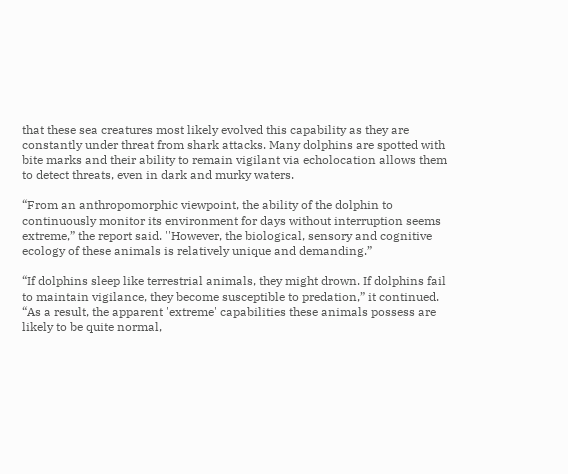that these sea creatures most likely evolved this capability as they are constantly under threat from shark attacks. Many dolphins are spotted with bite marks and their ability to remain vigilant via echolocation allows them to detect threats, even in dark and murky waters.

“From an anthropomorphic viewpoint, the ability of the dolphin to continuously monitor its environment for days without interruption seems extreme,” the report said. ''However, the biological, sensory and cognitive ecology of these animals is relatively unique and demanding.”

“If dolphins sleep like terrestrial animals, they might drown. If dolphins fail to maintain vigilance, they become susceptible to predation,” it continued. “As a result, the apparent 'extreme' capabilities these animals possess are likely to be quite normal,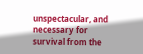unspectacular, and necessary for survival from the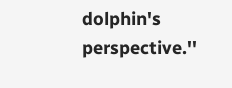dolphin's perspective.''